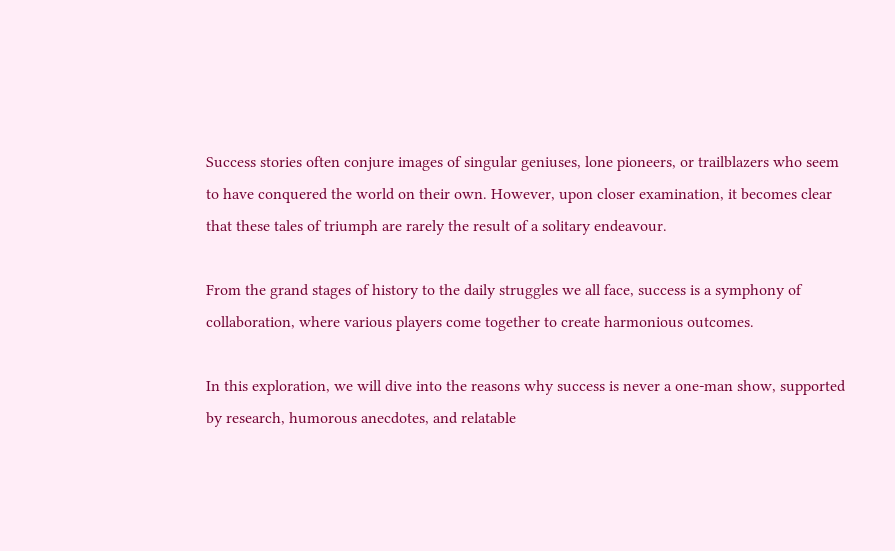Success stories often conjure images of singular geniuses, lone pioneers, or trailblazers who seem to have conquered the world on their own. However, upon closer examination, it becomes clear that these tales of triumph are rarely the result of a solitary endeavour.

From the grand stages of history to the daily struggles we all face, success is a symphony of collaboration, where various players come together to create harmonious outcomes.

In this exploration, we will dive into the reasons why success is never a one-man show, supported by research, humorous anecdotes, and relatable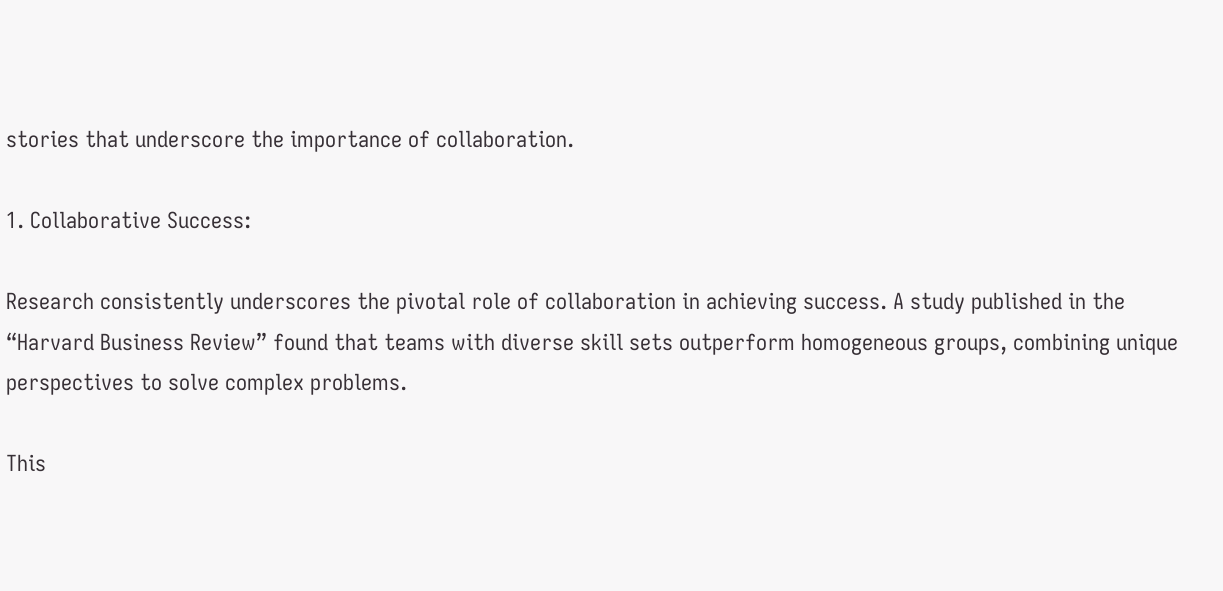stories that underscore the importance of collaboration.

1. Collaborative Success:

Research consistently underscores the pivotal role of collaboration in achieving success. A study published in the “Harvard Business Review” found that teams with diverse skill sets outperform homogeneous groups, combining unique perspectives to solve complex problems.

This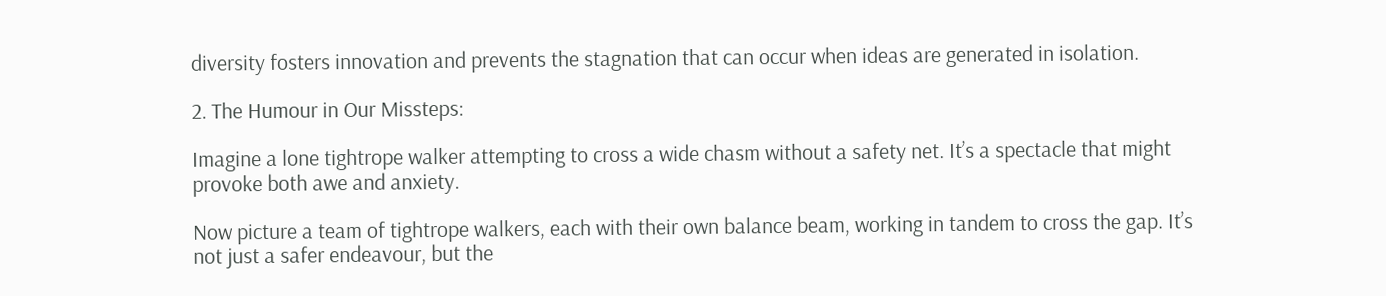diversity fosters innovation and prevents the stagnation that can occur when ideas are generated in isolation.

2. The Humour in Our Missteps:

Imagine a lone tightrope walker attempting to cross a wide chasm without a safety net. It’s a spectacle that might provoke both awe and anxiety.

Now picture a team of tightrope walkers, each with their own balance beam, working in tandem to cross the gap. It’s not just a safer endeavour, but the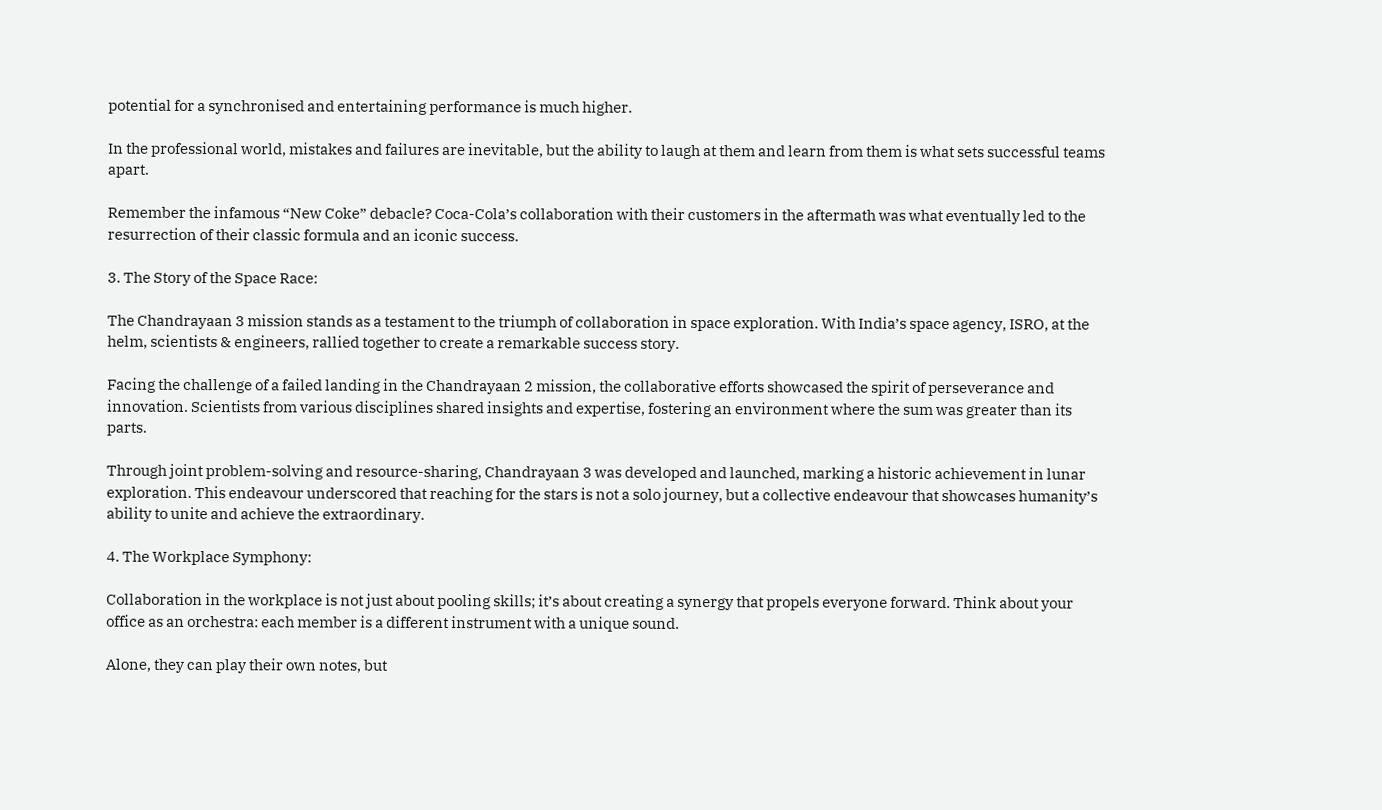potential for a synchronised and entertaining performance is much higher.

In the professional world, mistakes and failures are inevitable, but the ability to laugh at them and learn from them is what sets successful teams apart.

Remember the infamous “New Coke” debacle? Coca-Cola’s collaboration with their customers in the aftermath was what eventually led to the resurrection of their classic formula and an iconic success.

3. The Story of the Space Race:

The Chandrayaan 3 mission stands as a testament to the triumph of collaboration in space exploration. With India’s space agency, ISRO, at the helm, scientists & engineers, rallied together to create a remarkable success story.

Facing the challenge of a failed landing in the Chandrayaan 2 mission, the collaborative efforts showcased the spirit of perseverance and innovation. Scientists from various disciplines shared insights and expertise, fostering an environment where the sum was greater than its parts.

Through joint problem-solving and resource-sharing, Chandrayaan 3 was developed and launched, marking a historic achievement in lunar exploration. This endeavour underscored that reaching for the stars is not a solo journey, but a collective endeavour that showcases humanity’s ability to unite and achieve the extraordinary.

4. The Workplace Symphony:

Collaboration in the workplace is not just about pooling skills; it’s about creating a synergy that propels everyone forward. Think about your office as an orchestra: each member is a different instrument with a unique sound.

Alone, they can play their own notes, but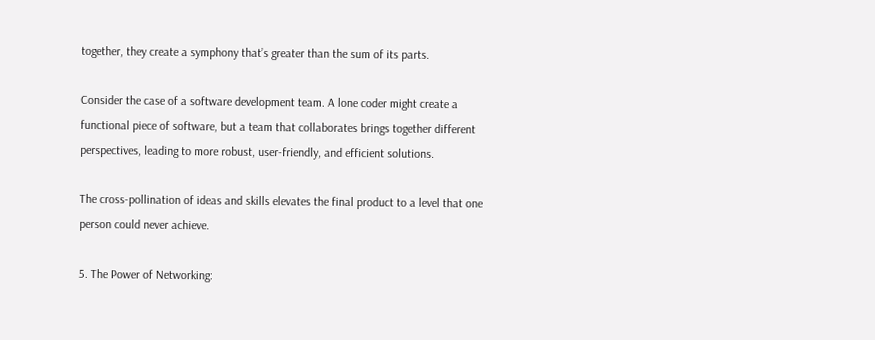together, they create a symphony that’s greater than the sum of its parts.

Consider the case of a software development team. A lone coder might create a functional piece of software, but a team that collaborates brings together different perspectives, leading to more robust, user-friendly, and efficient solutions.

The cross-pollination of ideas and skills elevates the final product to a level that one person could never achieve.

5. The Power of Networking: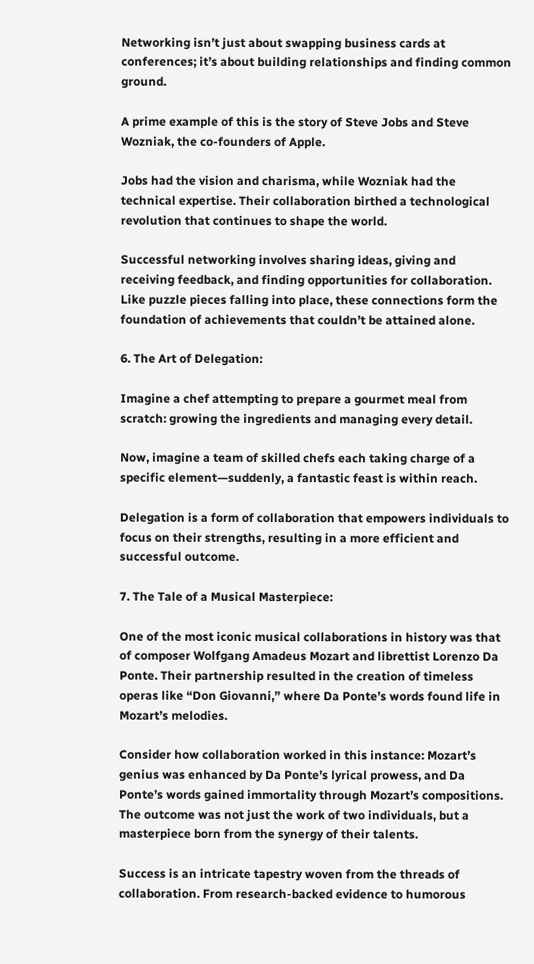Networking isn’t just about swapping business cards at conferences; it’s about building relationships and finding common ground.

A prime example of this is the story of Steve Jobs and Steve Wozniak, the co-founders of Apple.

Jobs had the vision and charisma, while Wozniak had the technical expertise. Their collaboration birthed a technological revolution that continues to shape the world.

Successful networking involves sharing ideas, giving and receiving feedback, and finding opportunities for collaboration. Like puzzle pieces falling into place, these connections form the foundation of achievements that couldn’t be attained alone.

6. The Art of Delegation:

Imagine a chef attempting to prepare a gourmet meal from scratch: growing the ingredients and managing every detail.

Now, imagine a team of skilled chefs each taking charge of a specific element—suddenly, a fantastic feast is within reach.

Delegation is a form of collaboration that empowers individuals to focus on their strengths, resulting in a more efficient and successful outcome.

7. The Tale of a Musical Masterpiece:

One of the most iconic musical collaborations in history was that of composer Wolfgang Amadeus Mozart and librettist Lorenzo Da Ponte. Their partnership resulted in the creation of timeless operas like “Don Giovanni,” where Da Ponte’s words found life in Mozart’s melodies.

Consider how collaboration worked in this instance: Mozart’s genius was enhanced by Da Ponte’s lyrical prowess, and Da Ponte’s words gained immortality through Mozart’s compositions. The outcome was not just the work of two individuals, but a masterpiece born from the synergy of their talents.

Success is an intricate tapestry woven from the threads of collaboration. From research-backed evidence to humorous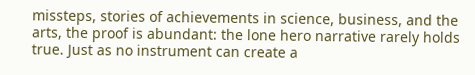missteps, stories of achievements in science, business, and the arts, the proof is abundant: the lone hero narrative rarely holds true. Just as no instrument can create a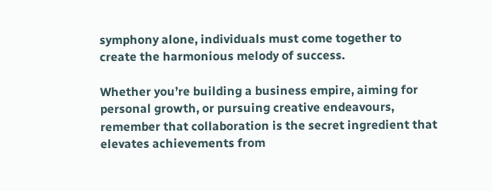symphony alone, individuals must come together to create the harmonious melody of success.

Whether you’re building a business empire, aiming for personal growth, or pursuing creative endeavours, remember that collaboration is the secret ingredient that elevates achievements from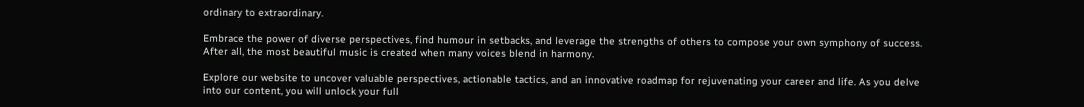ordinary to extraordinary.

Embrace the power of diverse perspectives, find humour in setbacks, and leverage the strengths of others to compose your own symphony of success. After all, the most beautiful music is created when many voices blend in harmony.

Explore our website to uncover valuable perspectives, actionable tactics, and an innovative roadmap for rejuvenating your career and life. As you delve into our content, you will unlock your full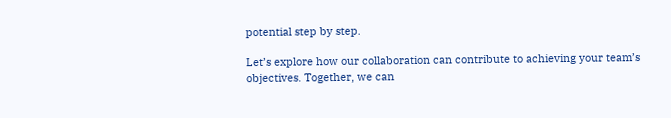potential step by step.

Let’s explore how our collaboration can contribute to achieving your team’s objectives. Together, we can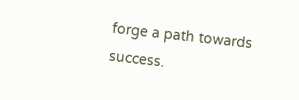forge a path towards success.